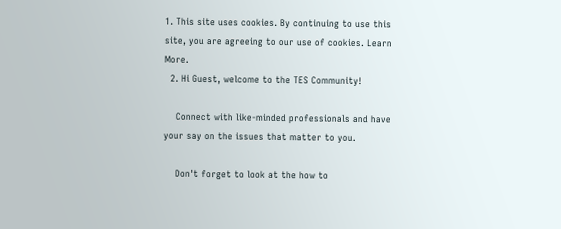1. This site uses cookies. By continuing to use this site, you are agreeing to our use of cookies. Learn More.
  2. Hi Guest, welcome to the TES Community!

    Connect with like-minded professionals and have your say on the issues that matter to you.

    Don't forget to look at the how to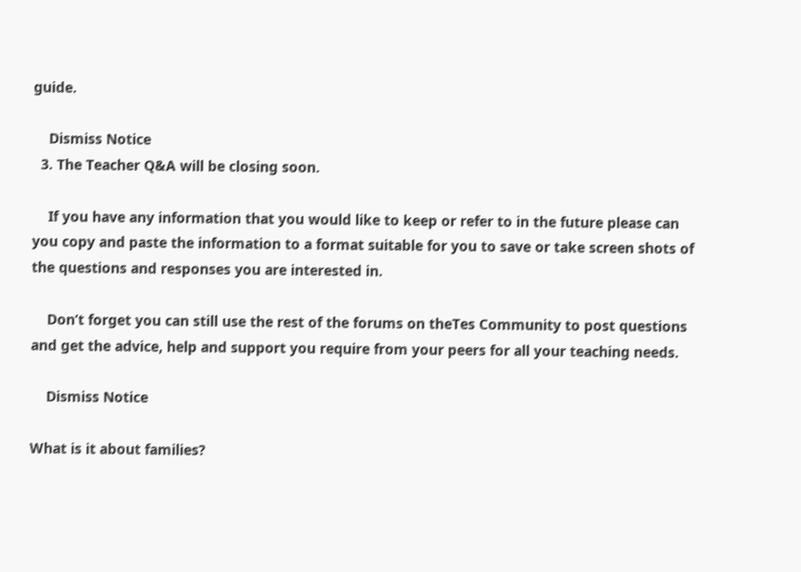guide.

    Dismiss Notice
  3. The Teacher Q&A will be closing soon.

    If you have any information that you would like to keep or refer to in the future please can you copy and paste the information to a format suitable for you to save or take screen shots of the questions and responses you are interested in.

    Don’t forget you can still use the rest of the forums on theTes Community to post questions and get the advice, help and support you require from your peers for all your teaching needs.

    Dismiss Notice

What is it about families?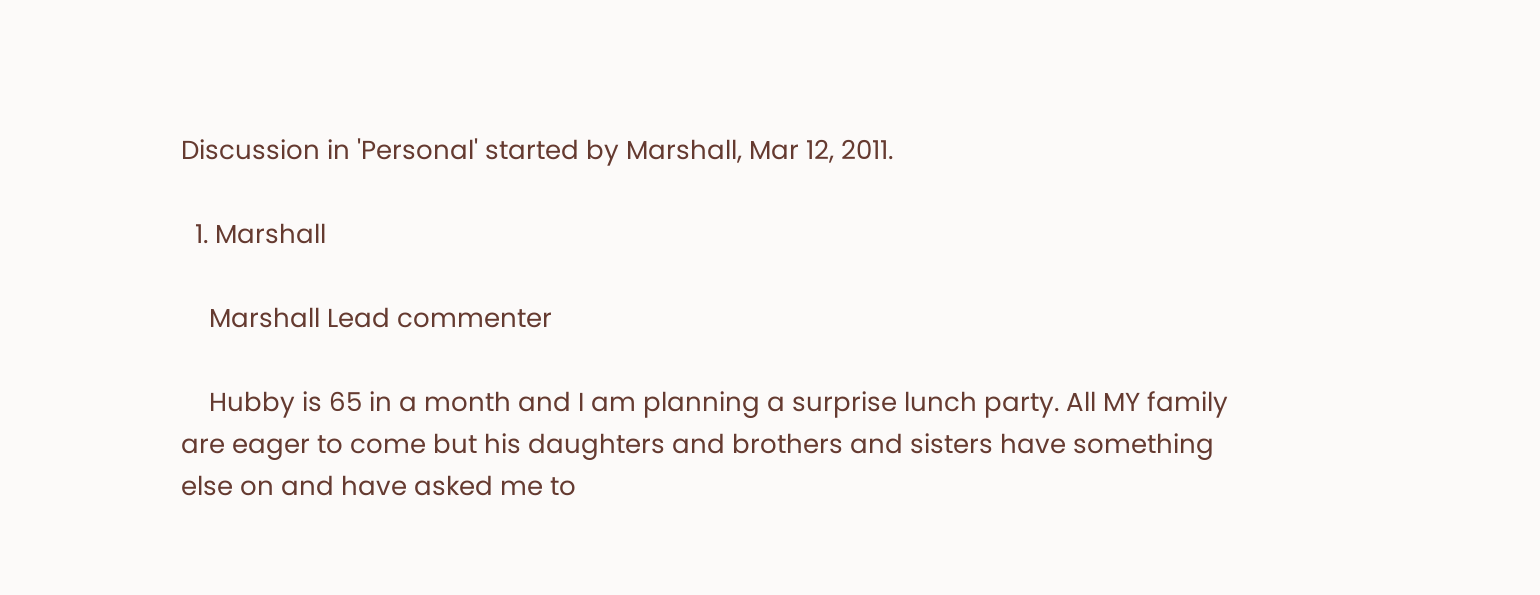Discussion in 'Personal' started by Marshall, Mar 12, 2011.

  1. Marshall

    Marshall Lead commenter

    Hubby is 65 in a month and I am planning a surprise lunch party. All MY family are eager to come but his daughters and brothers and sisters have something else on and have asked me to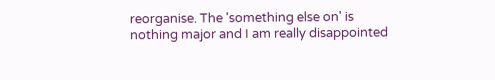reorganise. The 'something else on' is nothing major and I am really disappointed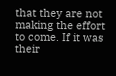that they are not making the effort to come. If it was their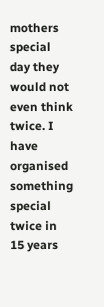mothers special day they would not even think twice. I have organised something special twice in 15 years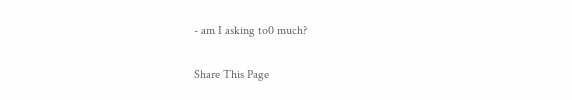- am I asking to0 much?

Share This Page